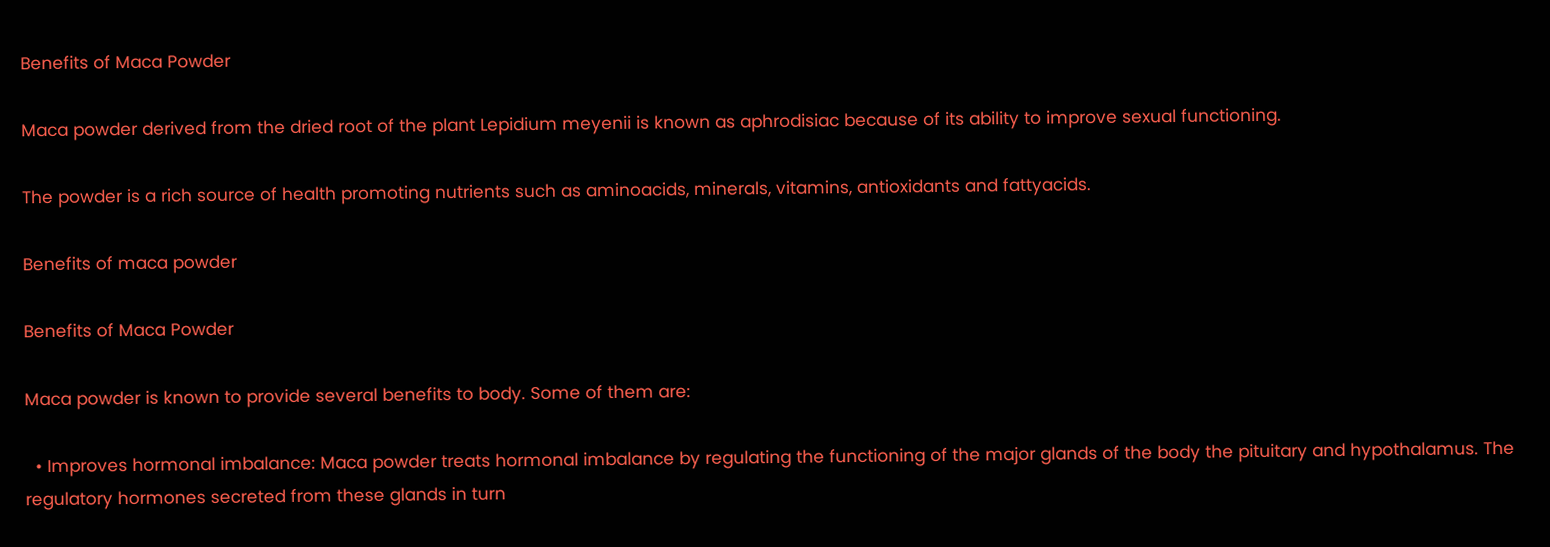Benefits of Maca Powder

Maca powder derived from the dried root of the plant Lepidium meyenii is known as aphrodisiac because of its ability to improve sexual functioning.

The powder is a rich source of health promoting nutrients such as aminoacids, minerals, vitamins, antioxidants and fattyacids.

Benefits of maca powder

Benefits of Maca Powder

Maca powder is known to provide several benefits to body. Some of them are:

  • Improves hormonal imbalance: Maca powder treats hormonal imbalance by regulating the functioning of the major glands of the body the pituitary and hypothalamus. The regulatory hormones secreted from these glands in turn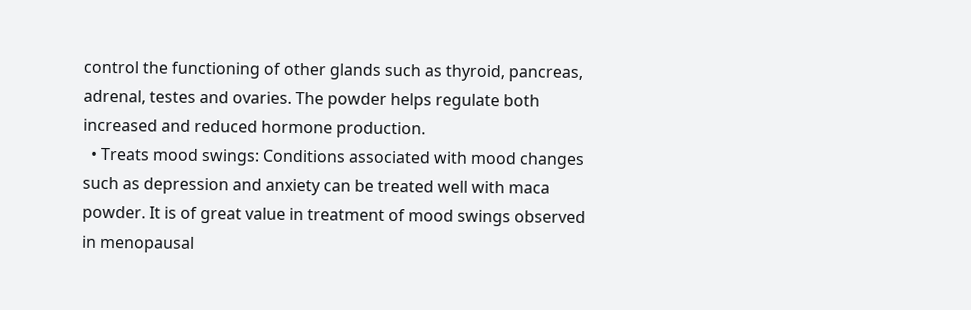control the functioning of other glands such as thyroid, pancreas, adrenal, testes and ovaries. The powder helps regulate both increased and reduced hormone production.
  • Treats mood swings: Conditions associated with mood changes such as depression and anxiety can be treated well with maca powder. It is of great value in treatment of mood swings observed in menopausal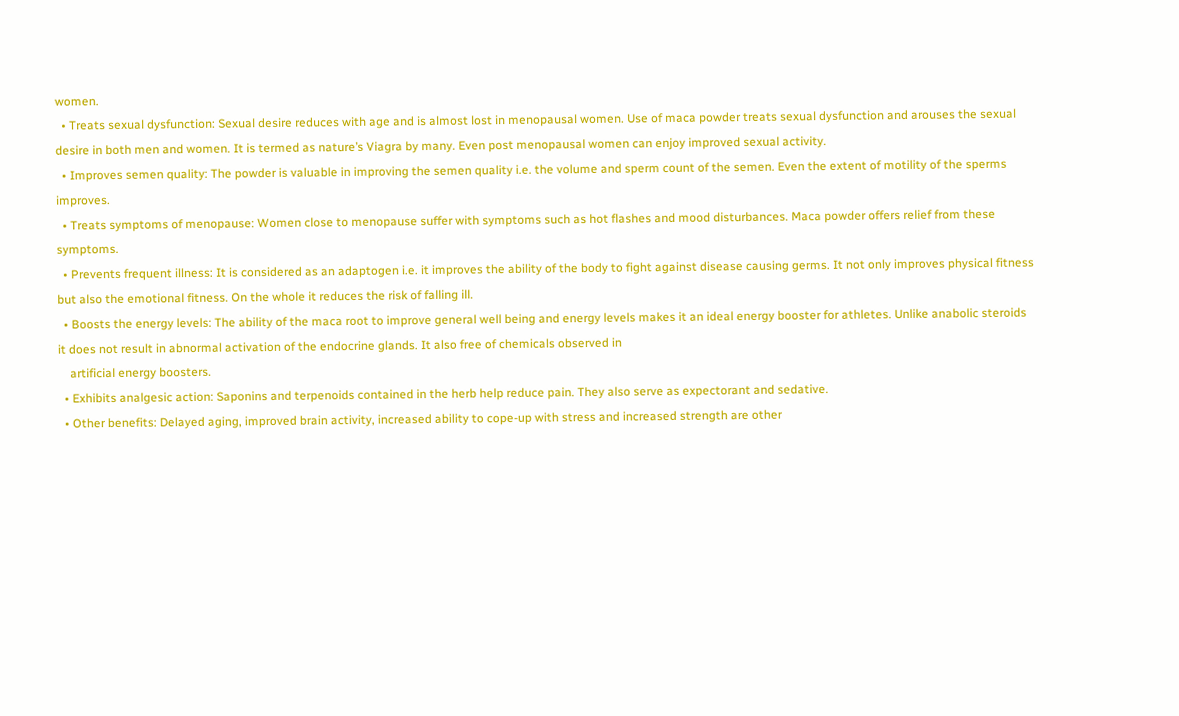women.
  • Treats sexual dysfunction: Sexual desire reduces with age and is almost lost in menopausal women. Use of maca powder treats sexual dysfunction and arouses the sexual desire in both men and women. It is termed as nature’s Viagra by many. Even post menopausal women can enjoy improved sexual activity.
  • Improves semen quality: The powder is valuable in improving the semen quality i.e. the volume and sperm count of the semen. Even the extent of motility of the sperms improves.
  • Treats symptoms of menopause: Women close to menopause suffer with symptoms such as hot flashes and mood disturbances. Maca powder offers relief from these symptoms.
  • Prevents frequent illness: It is considered as an adaptogen i.e. it improves the ability of the body to fight against disease causing germs. It not only improves physical fitness but also the emotional fitness. On the whole it reduces the risk of falling ill.
  • Boosts the energy levels: The ability of the maca root to improve general well being and energy levels makes it an ideal energy booster for athletes. Unlike anabolic steroids it does not result in abnormal activation of the endocrine glands. It also free of chemicals observed in
    artificial energy boosters.
  • Exhibits analgesic action: Saponins and terpenoids contained in the herb help reduce pain. They also serve as expectorant and sedative.
  • Other benefits: Delayed aging, improved brain activity, increased ability to cope-up with stress and increased strength are other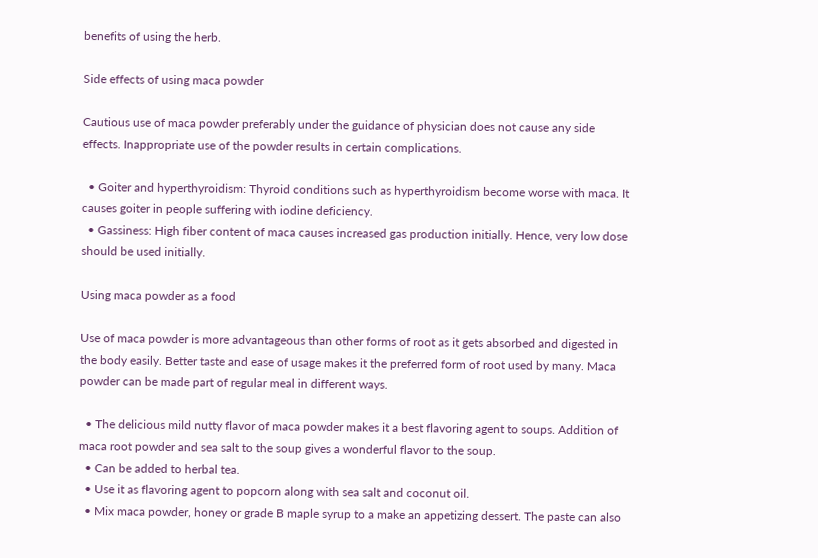benefits of using the herb.

Side effects of using maca powder

Cautious use of maca powder preferably under the guidance of physician does not cause any side effects. Inappropriate use of the powder results in certain complications.

  • Goiter and hyperthyroidism: Thyroid conditions such as hyperthyroidism become worse with maca. It causes goiter in people suffering with iodine deficiency.
  • Gassiness: High fiber content of maca causes increased gas production initially. Hence, very low dose should be used initially.

Using maca powder as a food

Use of maca powder is more advantageous than other forms of root as it gets absorbed and digested in the body easily. Better taste and ease of usage makes it the preferred form of root used by many. Maca powder can be made part of regular meal in different ways.

  • The delicious mild nutty flavor of maca powder makes it a best flavoring agent to soups. Addition of maca root powder and sea salt to the soup gives a wonderful flavor to the soup.
  • Can be added to herbal tea.
  • Use it as flavoring agent to popcorn along with sea salt and coconut oil.
  • Mix maca powder, honey or grade B maple syrup to a make an appetizing dessert. The paste can also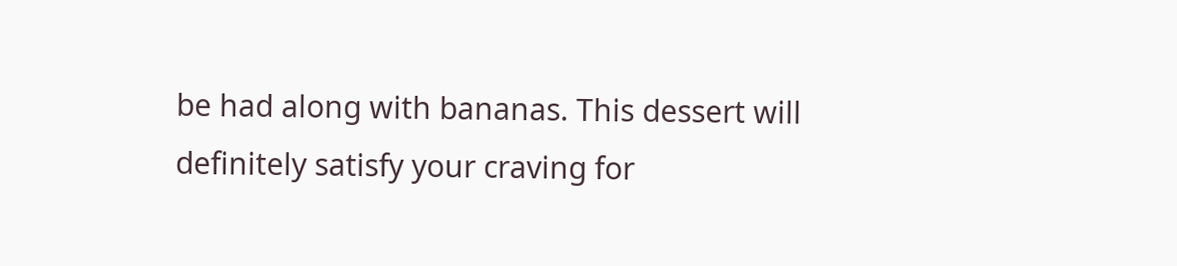be had along with bananas. This dessert will definitely satisfy your craving for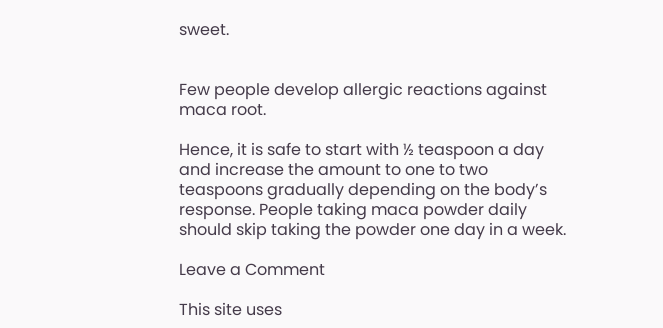sweet.


Few people develop allergic reactions against maca root.

Hence, it is safe to start with ½ teaspoon a day and increase the amount to one to two teaspoons gradually depending on the body’s response. People taking maca powder daily should skip taking the powder one day in a week.

Leave a Comment

This site uses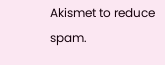Akismet to reduce spam.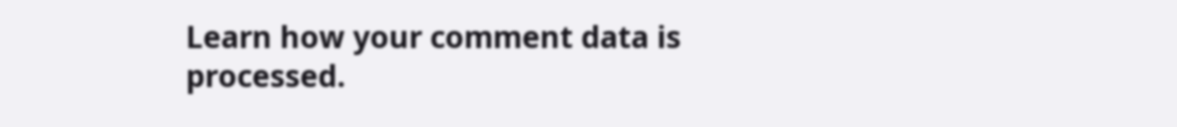Learn how your comment data is processed.